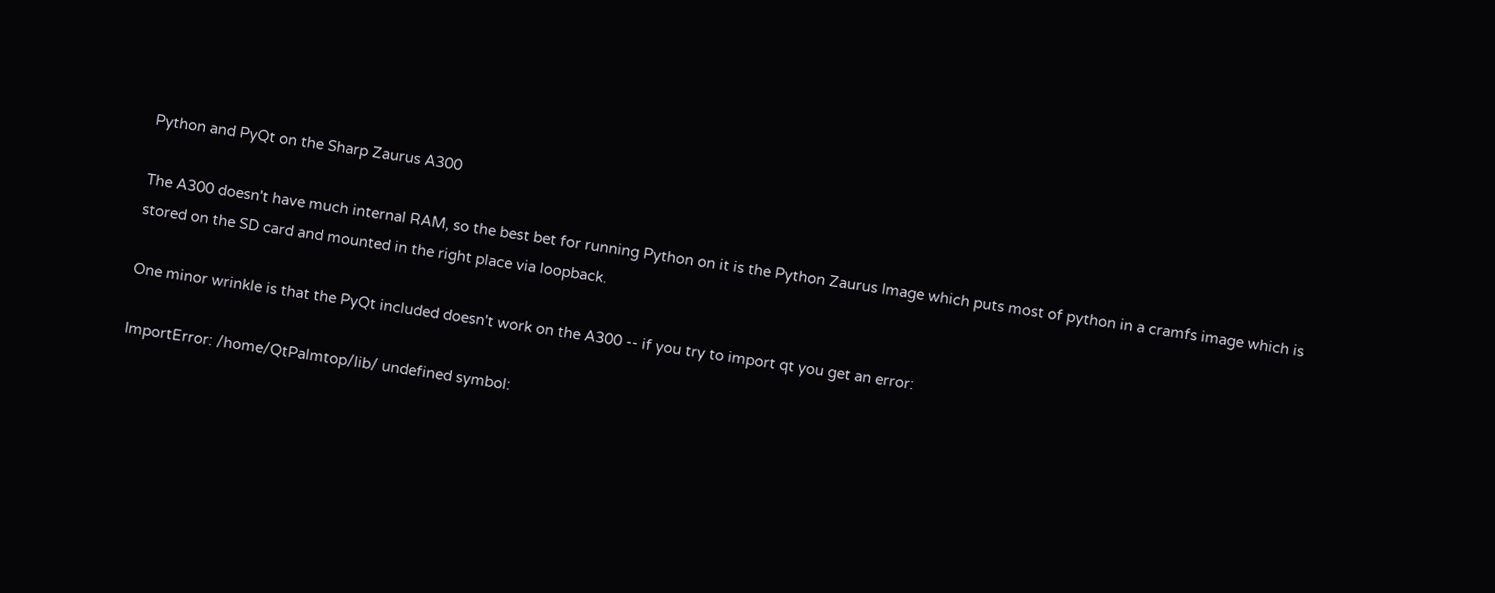Python and PyQt on the Sharp Zaurus A300

The A300 doesn't have much internal RAM, so the best bet for running Python on it is the Python Zaurus Image which puts most of python in a cramfs image which is stored on the SD card and mounted in the right place via loopback.

One minor wrinkle is that the PyQt included doesn't work on the A300 -- if you try to import qt you get an error:

ImportError: /home/QtPalmtop/lib/ undefined symbol: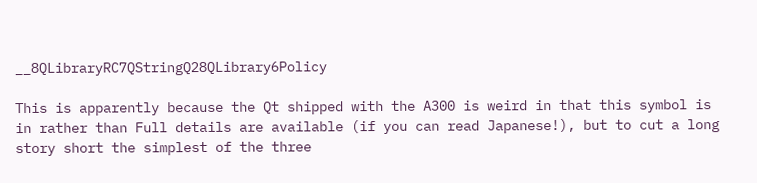__8QLibraryRC7QStringQ28QLibrary6Policy

This is apparently because the Qt shipped with the A300 is weird in that this symbol is in rather than Full details are available (if you can read Japanese!), but to cut a long story short the simplest of the three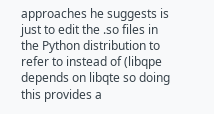approaches he suggests is just to edit the .so files in the Python distribution to refer to instead of (libqpe depends on libqte so doing this provides a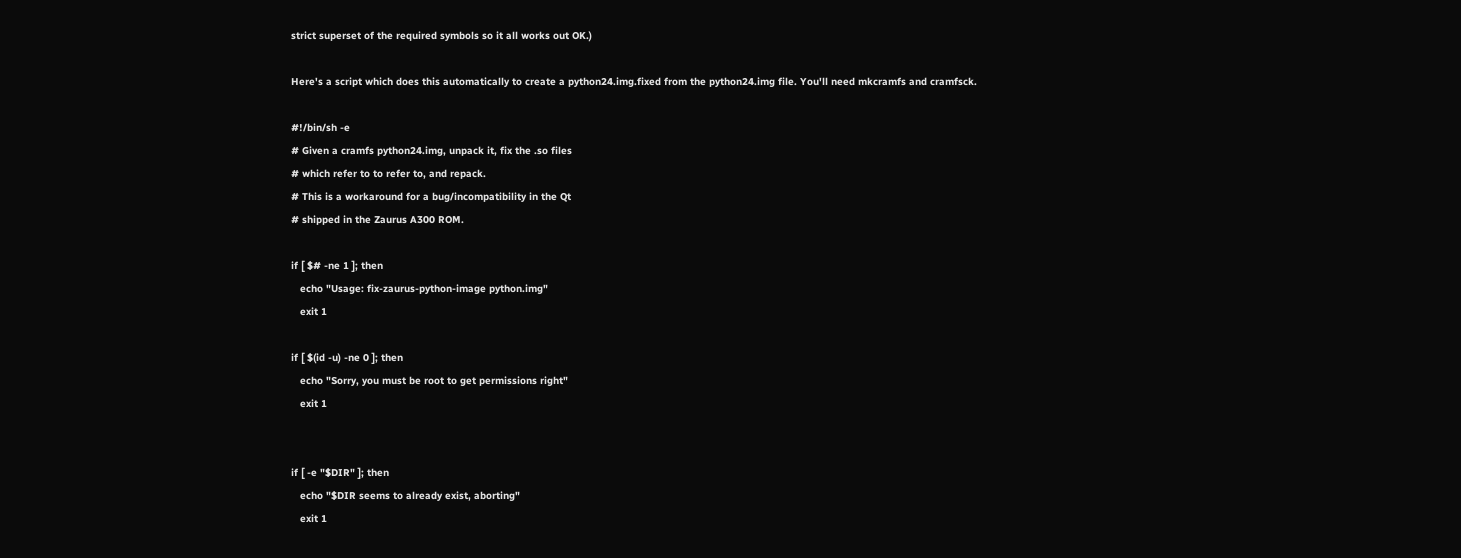strict superset of the required symbols so it all works out OK.)

Here's a script which does this automatically to create a python24.img.fixed from the python24.img file. You'll need mkcramfs and cramfsck.

#!/bin/sh -e
# Given a cramfs python24.img, unpack it, fix the .so files
# which refer to to refer to, and repack.
# This is a workaround for a bug/incompatibility in the Qt
# shipped in the Zaurus A300 ROM.

if [ $# -ne 1 ]; then
   echo "Usage: fix-zaurus-python-image python.img"
   exit 1

if [ $(id -u) -ne 0 ]; then
   echo "Sorry, you must be root to get permissions right"
   exit 1


if [ -e "$DIR" ]; then
   echo "$DIR seems to already exist, aborting"
   exit 1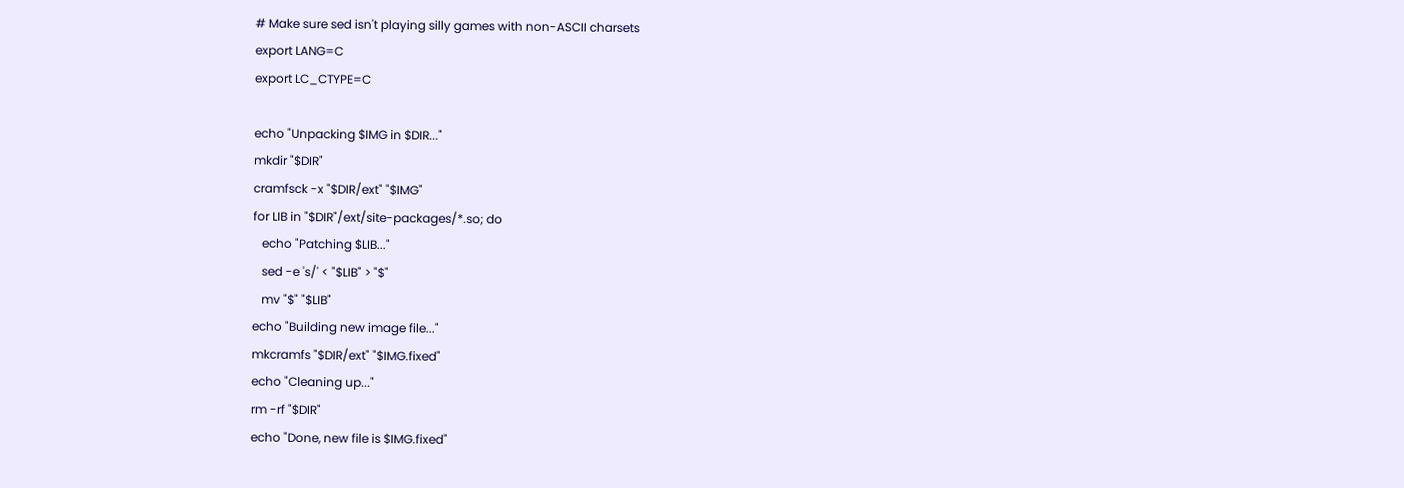# Make sure sed isn't playing silly games with non-ASCII charsets
export LANG=C
export LC_CTYPE=C

echo "Unpacking $IMG in $DIR..."
mkdir "$DIR"
cramfsck -x "$DIR/ext" "$IMG"
for LIB in "$DIR"/ext/site-packages/*.so; do
   echo "Patching $LIB..."
   sed -e 's/' < "$LIB" > "$"
   mv "$" "$LIB"
echo "Building new image file..."
mkcramfs "$DIR/ext" "$IMG.fixed"
echo "Cleaning up..."
rm -rf "$DIR"
echo "Done, new file is $IMG.fixed"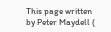This page written by Peter Maydell (